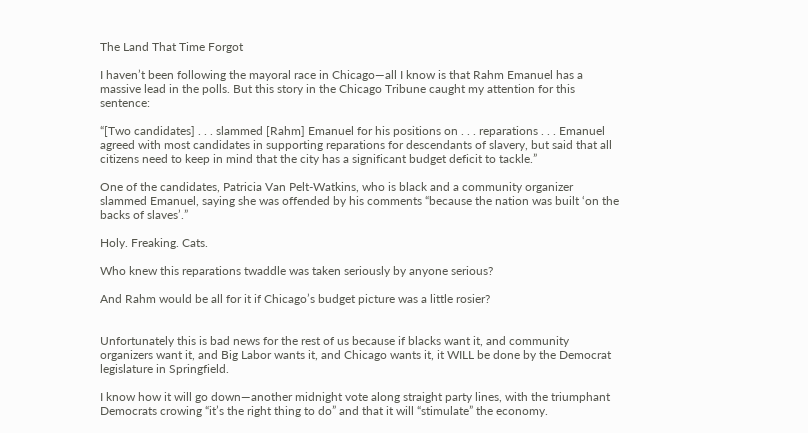The Land That Time Forgot

I haven’t been following the mayoral race in Chicago—all I know is that Rahm Emanuel has a massive lead in the polls. But this story in the Chicago Tribune caught my attention for this sentence:

“[Two candidates] . . . slammed [Rahm] Emanuel for his positions on . . . reparations . . . Emanuel agreed with most candidates in supporting reparations for descendants of slavery, but said that all citizens need to keep in mind that the city has a significant budget deficit to tackle.”

One of the candidates, Patricia Van Pelt-Watkins, who is black and a community organizer slammed Emanuel, saying she was offended by his comments “because the nation was built ‘on the backs of slaves’.”

Holy. Freaking. Cats.

Who knew this reparations twaddle was taken seriously by anyone serious?

And Rahm would be all for it if Chicago’s budget picture was a little rosier?


Unfortunately this is bad news for the rest of us because if blacks want it, and community organizers want it, and Big Labor wants it, and Chicago wants it, it WILL be done by the Democrat legislature in Springfield.

I know how it will go down—another midnight vote along straight party lines, with the triumphant Democrats crowing “it’s the right thing to do” and that it will “stimulate” the economy.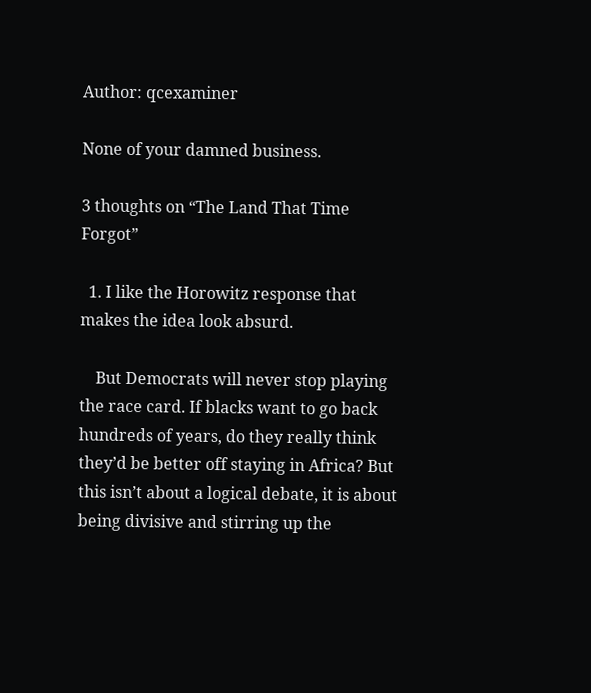Author: qcexaminer

None of your damned business.

3 thoughts on “The Land That Time Forgot”

  1. I like the Horowitz response that makes the idea look absurd.

    But Democrats will never stop playing the race card. If blacks want to go back hundreds of years, do they really think they’d be better off staying in Africa? But this isn’t about a logical debate, it is about being divisive and stirring up the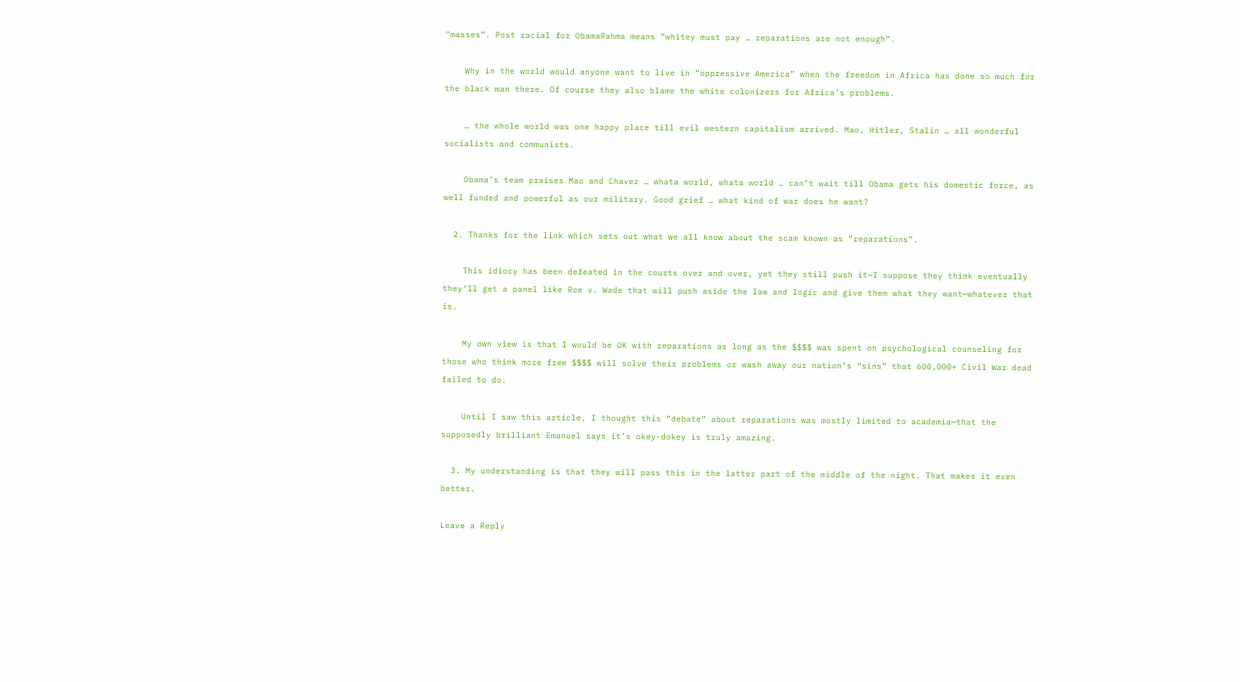“masses”. Post racial for ObamaRahma means “whitey must pay … reparations are not enough”.

    Why in the world would anyone want to live in “oppressive America” when the freedom in Africa has done so much for the black man there. Of course they also blame the white colonizers for Africa’s problems.

    … the whole world was one happy place till evil western capitalism arrived. Mao, Hitler, Stalin … all wonderful socialists and communists.

    Obama’s team praises Mao and Chavez … whata world, whata world … can’t wait till Obama gets his domestic force, as well funded and powerful as our military. Good grief … what kind of war does he want?

  2. Thanks for the link which sets out what we all know about the scam known as “reparations”.

    This idiocy has been defeated in the courts over and over, yet they still push it—I suppose they think eventually they’ll get a panel like Roe v. Wade that will push aside the law and logic and give them what they want—whatever that is.

    My own view is that I would be OK with reparations as long as the $$$$ was spent on psychological counseling for those who think more free $$$$ will solve their problems or wash away our nation’s “sins” that 600,000+ Civil War dead failed to do.

    Until I saw this article, I thought this “debate” about reparations was mostly limited to academia—that the supposedly brilliant Emanuel says it’s okey-dokey is truly amazing.

  3. My understanding is that they will pass this in the latter part of the middle of the night. That makes it even better.

Leave a Reply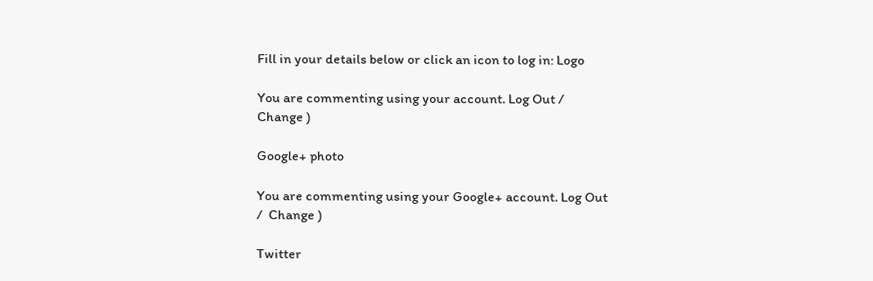Fill in your details below or click an icon to log in: Logo

You are commenting using your account. Log Out /  Change )

Google+ photo

You are commenting using your Google+ account. Log Out /  Change )

Twitter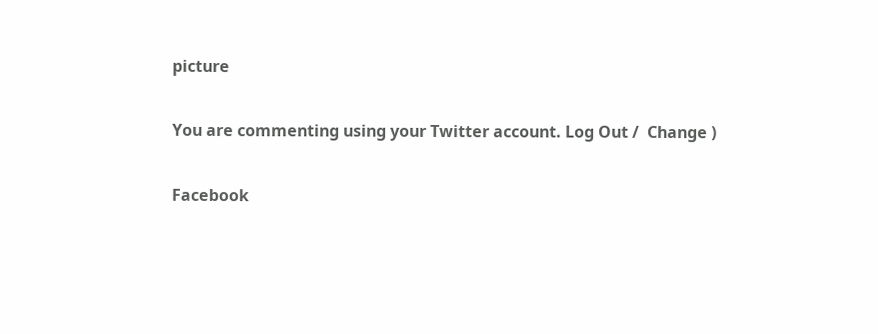picture

You are commenting using your Twitter account. Log Out /  Change )

Facebook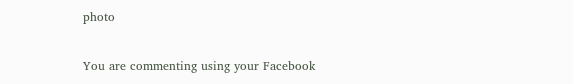photo

You are commenting using your Facebook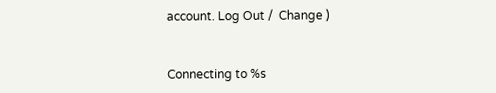account. Log Out /  Change )


Connecting to %s